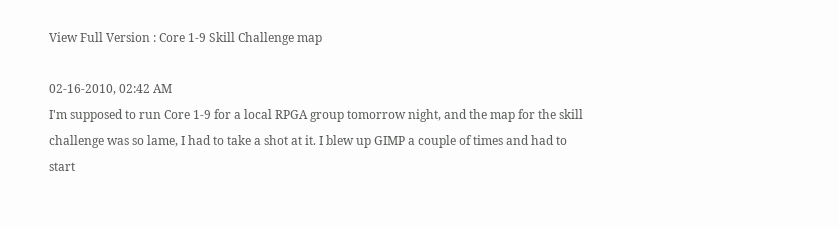View Full Version : Core 1-9 Skill Challenge map

02-16-2010, 02:42 AM
I'm supposed to run Core 1-9 for a local RPGA group tomorrow night, and the map for the skill challenge was so lame, I had to take a shot at it. I blew up GIMP a couple of times and had to start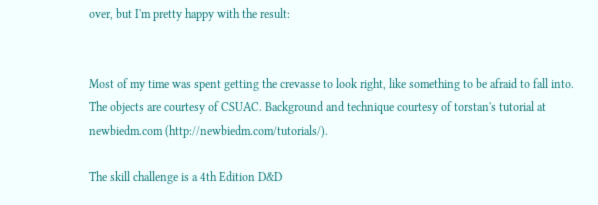over, but I'm pretty happy with the result:


Most of my time was spent getting the crevasse to look right, like something to be afraid to fall into. The objects are courtesy of CSUAC. Background and technique courtesy of torstan's tutorial at newbiedm.com (http://newbiedm.com/tutorials/).

The skill challenge is a 4th Edition D&D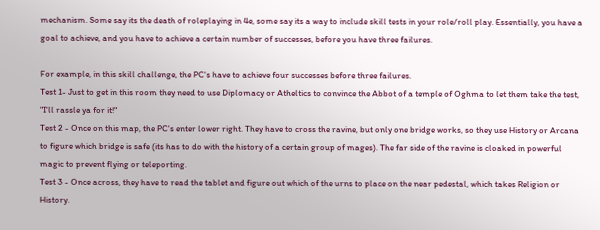mechanism. Some say its the death of roleplaying in 4e, some say its a way to include skill tests in your role/roll play. Essentially, you have a goal to achieve, and you have to achieve a certain number of successes, before you have three failures.

For example, in this skill challenge, the PC's have to achieve four successes before three failures.
Test 1- Just to get in this room they need to use Diplomacy or Atheltics to convince the Abbot of a temple of Oghma to let them take the test, "I'll rassle ya for it!"
Test 2 - Once on this map, the PC's enter lower right. They have to cross the ravine, but only one bridge works, so they use History or Arcana to figure which bridge is safe (its has to do with the history of a certain group of mages). The far side of the ravine is cloaked in powerful magic to prevent flying or teleporting.
Test 3 - Once across, they have to read the tablet and figure out which of the urns to place on the near pedestal, which takes Religion or History.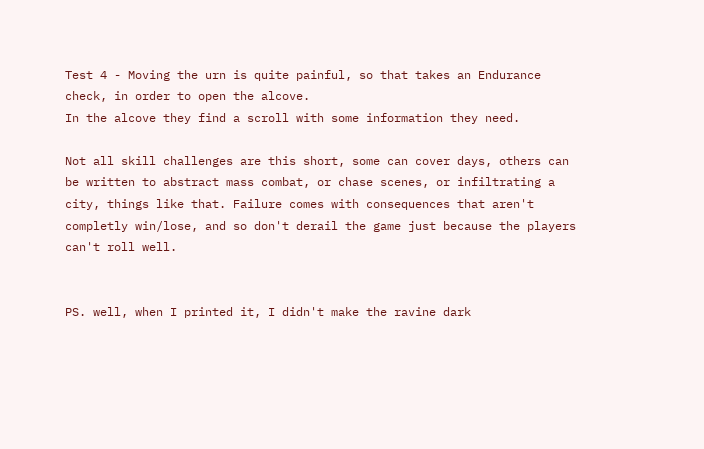Test 4 - Moving the urn is quite painful, so that takes an Endurance check, in order to open the alcove.
In the alcove they find a scroll with some information they need.

Not all skill challenges are this short, some can cover days, others can be written to abstract mass combat, or chase scenes, or infiltrating a city, things like that. Failure comes with consequences that aren't completly win/lose, and so don't derail the game just because the players can't roll well.


PS. well, when I printed it, I didn't make the ravine dark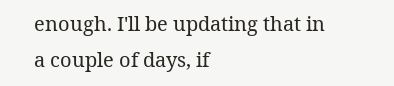enough. I'll be updating that in a couple of days, if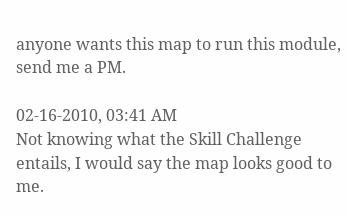anyone wants this map to run this module, send me a PM.

02-16-2010, 03:41 AM
Not knowing what the Skill Challenge entails, I would say the map looks good to me.